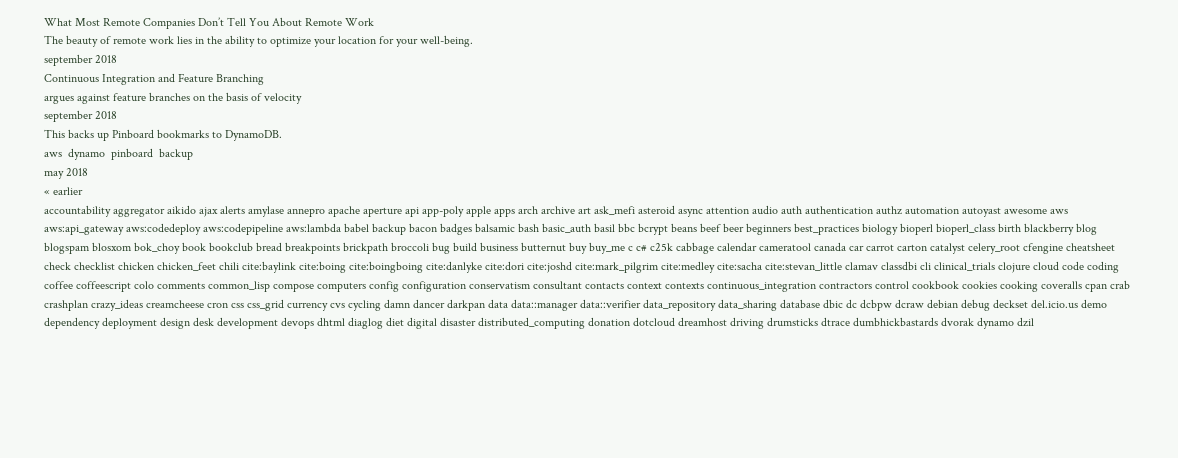What Most Remote Companies Don’t Tell You About Remote Work
The beauty of remote work lies in the ability to optimize your location for your well-being.
september 2018
Continuous Integration and Feature Branching
argues against feature branches on the basis of velocity
september 2018
This backs up Pinboard bookmarks to DynamoDB.
aws  dynamo  pinboard  backup
may 2018
« earlier
accountability aggregator aikido ajax alerts amylase annepro apache aperture api app-poly apple apps arch archive art ask_mefi asteroid async attention audio auth authentication authz automation autoyast awesome aws aws:api_gateway aws:codedeploy aws:codepipeline aws:lambda babel backup bacon badges balsamic bash basic_auth basil bbc bcrypt beans beef beer beginners best_practices biology bioperl bioperl_class birth blackberry blog blogspam blosxom bok_choy book bookclub bread breakpoints brickpath broccoli bug build business butternut buy buy_me c c# c25k cabbage calendar cameratool canada car carrot carton catalyst celery_root cfengine cheatsheet check checklist chicken chicken_feet chili cite:baylink cite:boing cite:boingboing cite:danlyke cite:dori cite:joshd cite:mark_pilgrim cite:medley cite:sacha cite:stevan_little clamav classdbi cli clinical_trials clojure cloud code coding coffee coffeescript colo comments common_lisp compose computers config configuration conservatism consultant contacts context contexts continuous_integration contractors control cookbook cookies cooking coveralls cpan crab crashplan crazy_ideas creamcheese cron css css_grid currency cvs cycling damn dancer darkpan data data::manager data::verifier data_repository data_sharing database dbic dc dcbpw dcraw debian debug deckset del.icio.us demo dependency deployment design desk development devops dhtml diaglog diet digital disaster distributed_computing donation dotcloud dreamhost driving drumsticks dtrace dumbhickbastards dvorak dynamo dzil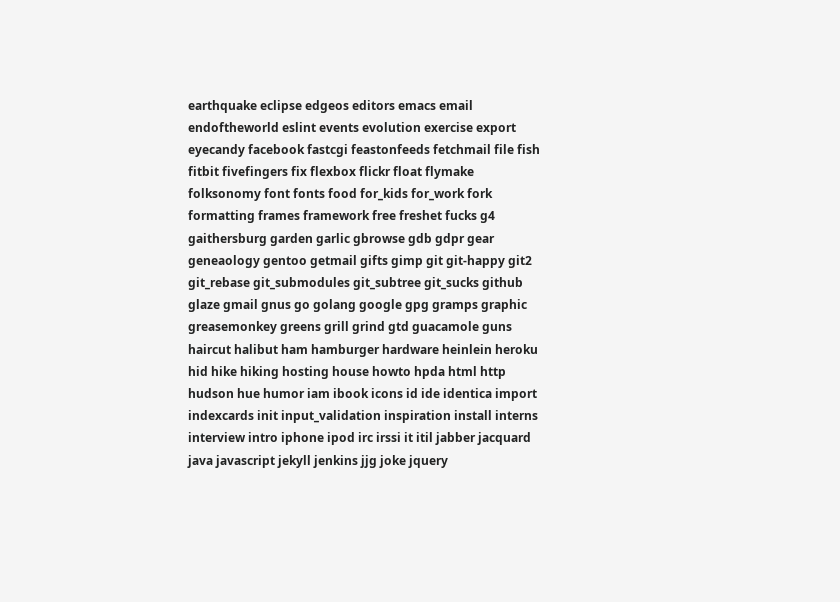earthquake eclipse edgeos editors emacs email endoftheworld eslint events evolution exercise export eyecandy facebook fastcgi feastonfeeds fetchmail file fish fitbit fivefingers fix flexbox flickr float flymake folksonomy font fonts food for_kids for_work fork formatting frames framework free freshet fucks g4 gaithersburg garden garlic gbrowse gdb gdpr gear geneaology gentoo getmail gifts gimp git git-happy git2 git_rebase git_submodules git_subtree git_sucks github glaze gmail gnus go golang google gpg gramps graphic greasemonkey greens grill grind gtd guacamole guns haircut halibut ham hamburger hardware heinlein heroku hid hike hiking hosting house howto hpda html http hudson hue humor iam ibook icons id ide identica import indexcards init input_validation inspiration install interns interview intro iphone ipod irc irssi it itil jabber jacquard java javascript jekyll jenkins jjg joke jquery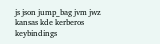js json jump_bag jvm jwz kansas kde kerberos keybindings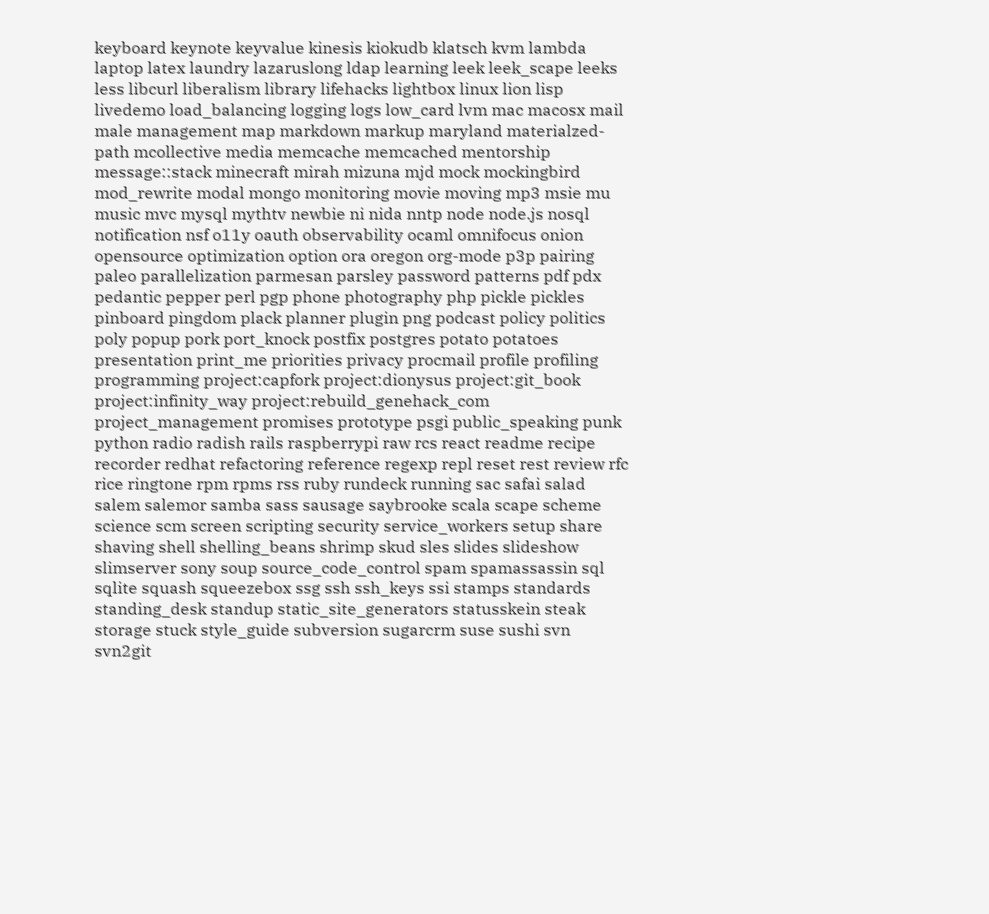keyboard keynote keyvalue kinesis kiokudb klatsch kvm lambda laptop latex laundry lazaruslong ldap learning leek leek_scape leeks less libcurl liberalism library lifehacks lightbox linux lion lisp livedemo load_balancing logging logs low_card lvm mac macosx mail male management map markdown markup maryland materialzed-path mcollective media memcache memcached mentorship message::stack minecraft mirah mizuna mjd mock mockingbird mod_rewrite modal mongo monitoring movie moving mp3 msie mu music mvc mysql mythtv newbie ni nida nntp node node.js nosql notification nsf o11y oauth observability ocaml omnifocus onion opensource optimization option ora oregon org-mode p3p pairing paleo parallelization parmesan parsley password patterns pdf pdx pedantic pepper perl pgp phone photography php pickle pickles pinboard pingdom plack planner plugin png podcast policy politics poly popup pork port_knock postfix postgres potato potatoes presentation print_me priorities privacy procmail profile profiling programming project:capfork project:dionysus project:git_book project:infinity_way project:rebuild_genehack_com project_management promises prototype psgi public_speaking punk python radio radish rails raspberrypi raw rcs react readme recipe recorder redhat refactoring reference regexp repl reset rest review rfc rice ringtone rpm rpms rss ruby rundeck running sac safai salad salem salemor samba sass sausage saybrooke scala scape scheme science scm screen scripting security service_workers setup share shaving shell shelling_beans shrimp skud sles slides slideshow slimserver sony soup source_code_control spam spamassassin sql sqlite squash squeezebox ssg ssh ssh_keys ssi stamps standards standing_desk standup static_site_generators statusskein steak storage stuck style_guide subversion sugarcrm suse sushi svn svn2git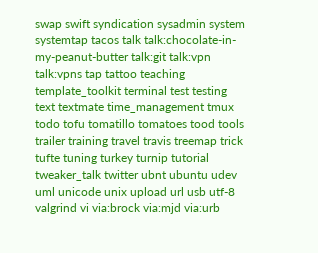swap swift syndication sysadmin system systemtap tacos talk talk:chocolate-in-my-peanut-butter talk:git talk:vpn talk:vpns tap tattoo teaching template_toolkit terminal test testing text textmate time_management tmux todo tofu tomatillo tomatoes tood tools trailer training travel travis treemap trick tufte tuning turkey turnip tutorial tweaker_talk twitter ubnt ubuntu udev uml unicode unix upload url usb utf-8 valgrind vi via:brock via:mjd via:urb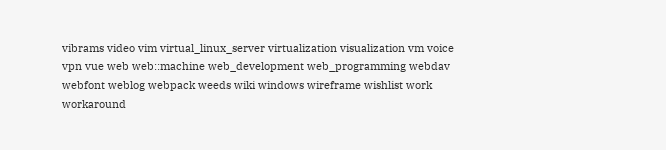vibrams video vim virtual_linux_server virtualization visualization vm voice vpn vue web web::machine web_development web_programming webdav webfont weblog webpack weeds wiki windows wireframe wishlist work workaround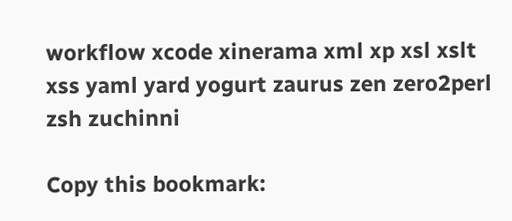workflow xcode xinerama xml xp xsl xslt xss yaml yard yogurt zaurus zen zero2perl zsh zuchinni

Copy this bookmark: